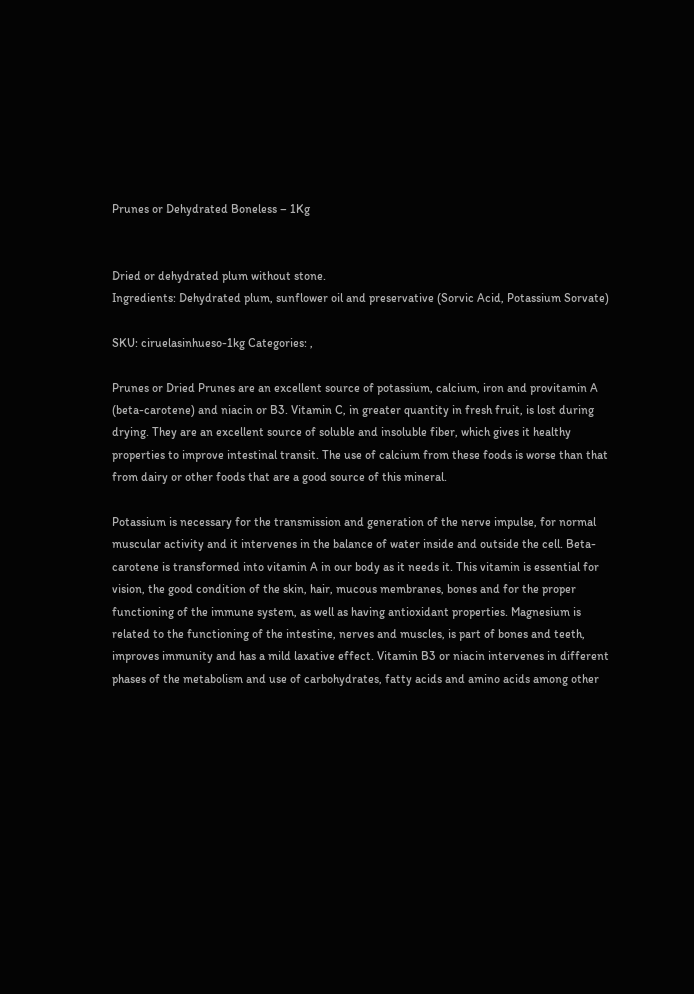Prunes or Dehydrated Boneless – 1Kg


Dried or dehydrated plum without stone.
Ingredients: Dehydrated plum, sunflower oil and preservative (Sorvic Acid, Potassium Sorvate)

SKU: ciruelasinhueso-1kg Categories: ,

Prunes or Dried Prunes are an excellent source of potassium, calcium, iron and provitamin A (beta-carotene) and niacin or B3. Vitamin C, in greater quantity in fresh fruit, is lost during drying. They are an excellent source of soluble and insoluble fiber, which gives it healthy properties to improve intestinal transit. The use of calcium from these foods is worse than that from dairy or other foods that are a good source of this mineral.

Potassium is necessary for the transmission and generation of the nerve impulse, for normal muscular activity and it intervenes in the balance of water inside and outside the cell. Beta-carotene is transformed into vitamin A in our body as it needs it. This vitamin is essential for vision, the good condition of the skin, hair, mucous membranes, bones and for the proper functioning of the immune system, as well as having antioxidant properties. Magnesium is related to the functioning of the intestine, nerves and muscles, is part of bones and teeth, improves immunity and has a mild laxative effect. Vitamin B3 or niacin intervenes in different phases of the metabolism and use of carbohydrates, fatty acids and amino acids among other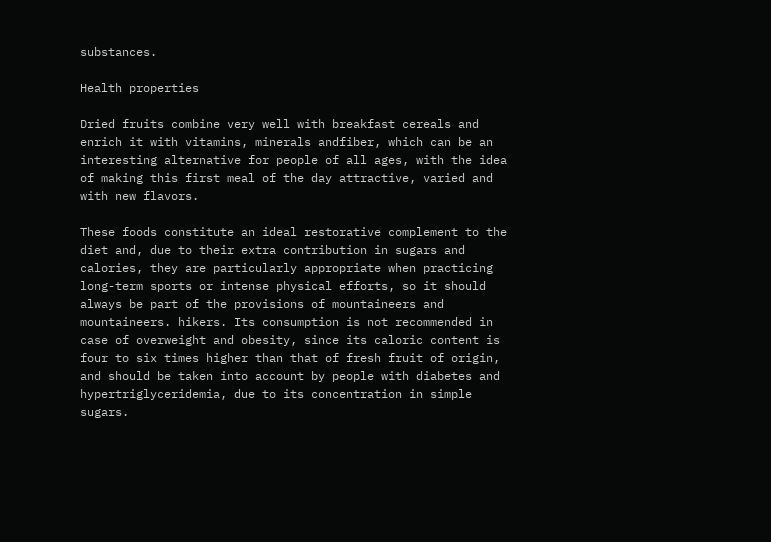substances.

Health properties

Dried fruits combine very well with breakfast cereals and enrich it with vitamins, minerals andfiber, which can be an interesting alternative for people of all ages, with the idea of making this first meal of the day attractive, varied and with new flavors.

These foods constitute an ideal restorative complement to the diet and, due to their extra contribution in sugars and calories, they are particularly appropriate when practicing long-term sports or intense physical efforts, so it should always be part of the provisions of mountaineers and mountaineers. hikers. Its consumption is not recommended in case of overweight and obesity, since its caloric content is four to six times higher than that of fresh fruit of origin, and should be taken into account by people with diabetes and hypertriglyceridemia, due to its concentration in simple sugars.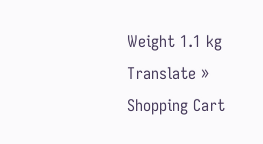Weight 1.1 kg
Translate »
Shopping Cart